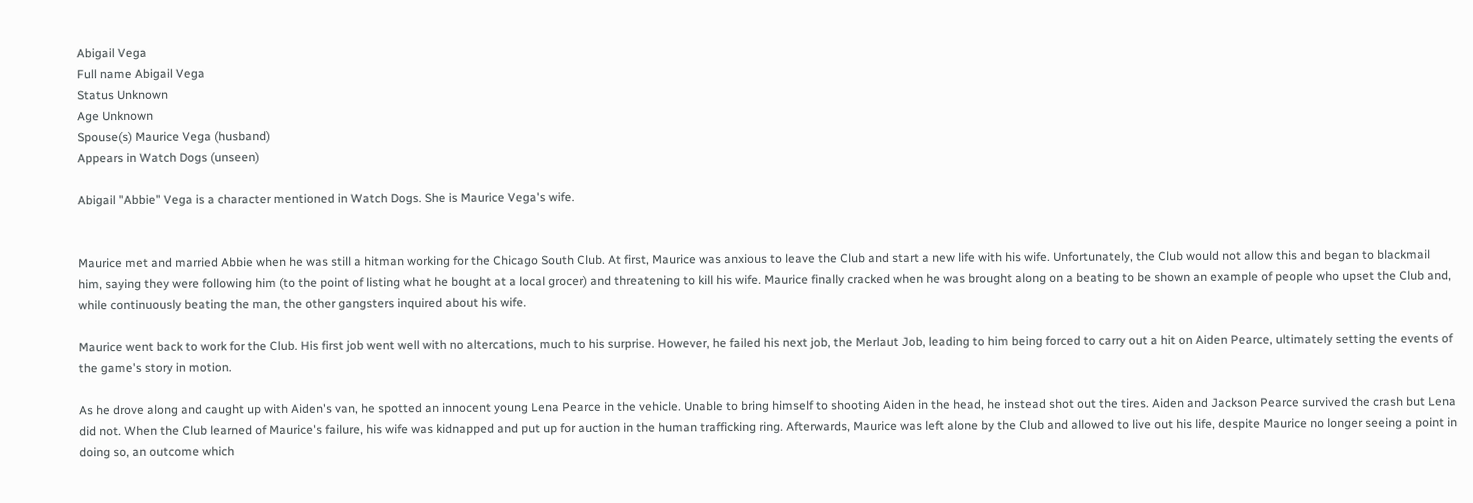Abigail Vega
Full name Abigail Vega
Status Unknown
Age Unknown
Spouse(s) Maurice Vega (husband)
Appears in Watch Dogs (unseen)

Abigail "Abbie" Vega is a character mentioned in Watch Dogs. She is Maurice Vega's wife.


Maurice met and married Abbie when he was still a hitman working for the Chicago South Club. At first, Maurice was anxious to leave the Club and start a new life with his wife. Unfortunately, the Club would not allow this and began to blackmail him, saying they were following him (to the point of listing what he bought at a local grocer) and threatening to kill his wife. Maurice finally cracked when he was brought along on a beating to be shown an example of people who upset the Club and, while continuously beating the man, the other gangsters inquired about his wife.

Maurice went back to work for the Club. His first job went well with no altercations, much to his surprise. However, he failed his next job, the Merlaut Job, leading to him being forced to carry out a hit on Aiden Pearce, ultimately setting the events of the game's story in motion.

As he drove along and caught up with Aiden's van, he spotted an innocent young Lena Pearce in the vehicle. Unable to bring himself to shooting Aiden in the head, he instead shot out the tires. Aiden and Jackson Pearce survived the crash but Lena did not. When the Club learned of Maurice's failure, his wife was kidnapped and put up for auction in the human trafficking ring. Afterwards, Maurice was left alone by the Club and allowed to live out his life, despite Maurice no longer seeing a point in doing so, an outcome which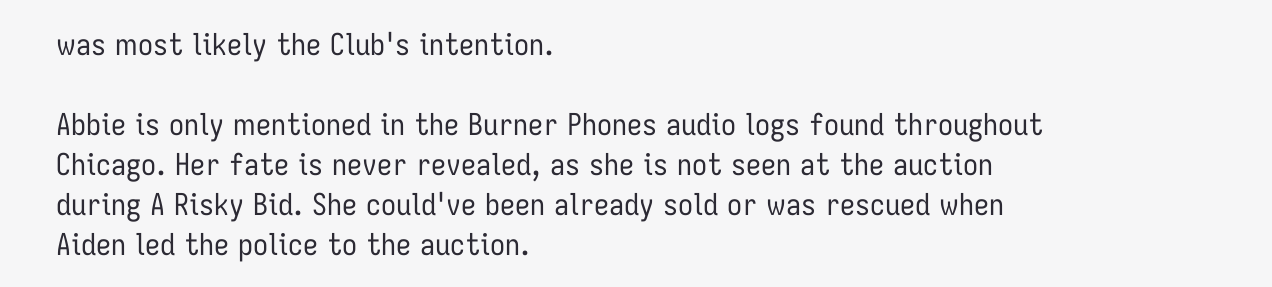was most likely the Club's intention.

Abbie is only mentioned in the Burner Phones audio logs found throughout Chicago. Her fate is never revealed, as she is not seen at the auction during A Risky Bid. She could've been already sold or was rescued when Aiden led the police to the auction.